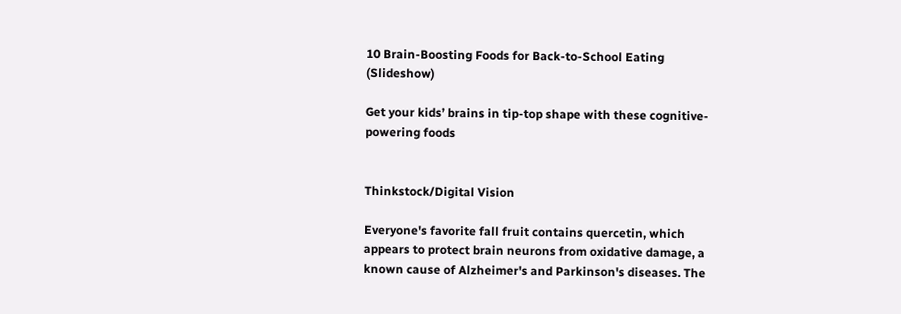10 Brain-Boosting Foods for Back-to-School Eating (Slideshow)

Get your kids’ brains in tip-top shape with these cognitive-powering foods


Thinkstock/Digital Vision

Everyone's favorite fall fruit contains quercetin, which appears to protect brain neurons from oxidative damage, a known cause of Alzheimer's and Parkinson's diseases. The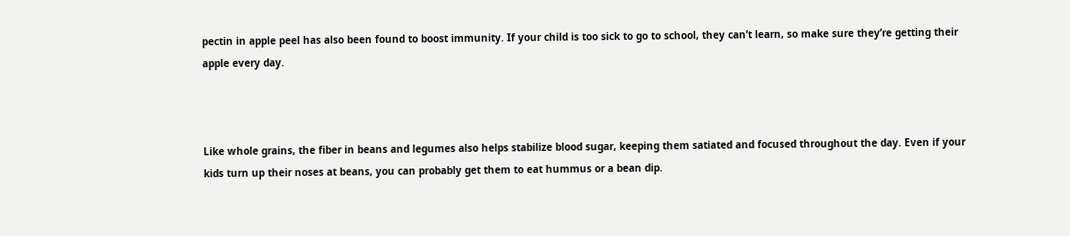pectin in apple peel has also been found to boost immunity. If your child is too sick to go to school, they can’t learn, so make sure they’re getting their apple every day.



Like whole grains, the fiber in beans and legumes also helps stabilize blood sugar, keeping them satiated and focused throughout the day. Even if your kids turn up their noses at beans, you can probably get them to eat hummus or a bean dip.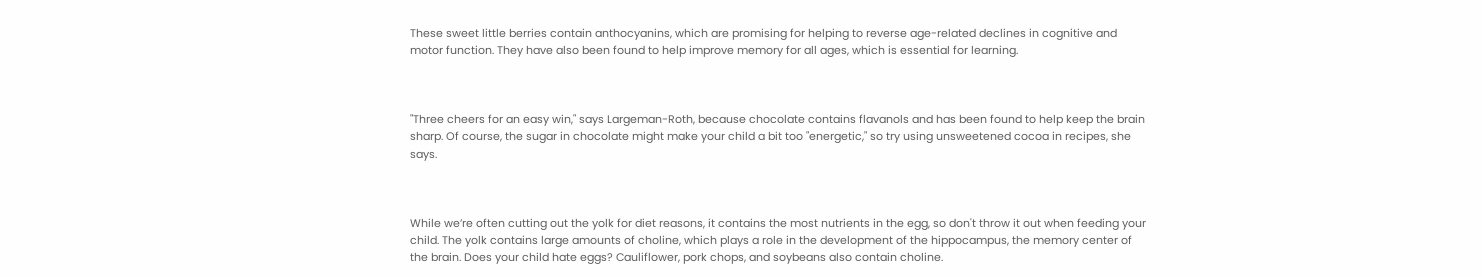These sweet little berries contain anthocyanins, which are promising for helping to reverse age-related declines in cognitive and motor function. They have also been found to help improve memory for all ages, which is essential for learning.



"Three cheers for an easy win," says Largeman-Roth, because chocolate contains flavanols and has been found to help keep the brain sharp. Of course, the sugar in chocolate might make your child a bit too "energetic," so try using unsweetened cocoa in recipes, she says.



While we’re often cutting out the yolk for diet reasons, it contains the most nutrients in the egg, so don't throw it out when feeding your child. The yolk contains large amounts of choline, which plays a role in the development of the hippocampus, the memory center of the brain. Does your child hate eggs? Cauliflower, pork chops, and soybeans also contain choline.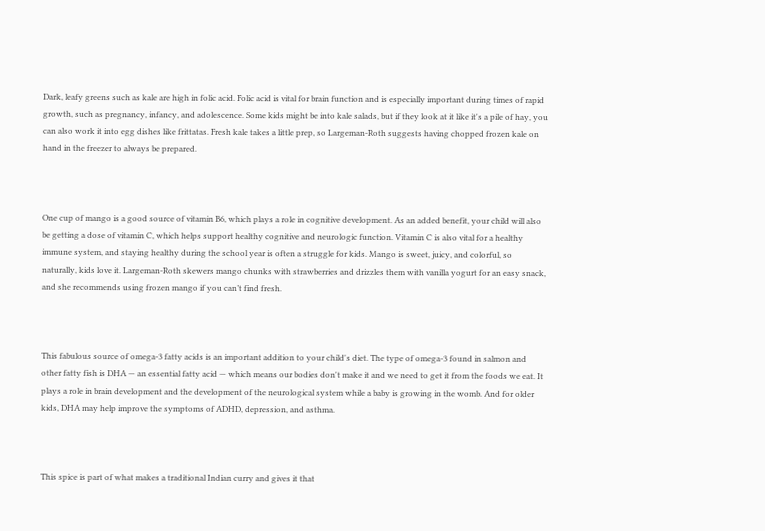Dark, leafy greens such as kale are high in folic acid. Folic acid is vital for brain function and is especially important during times of rapid growth, such as pregnancy, infancy, and adolescence. Some kids might be into kale salads, but if they look at it like it's a pile of hay, you can also work it into egg dishes like frittatas. Fresh kale takes a little prep, so Largeman-Roth suggests having chopped frozen kale on hand in the freezer to always be prepared.



One cup of mango is a good source of vitamin B6, which plays a role in cognitive development. As an added benefit, your child will also be getting a dose of vitamin C, which helps support healthy cognitive and neurologic function. Vitamin C is also vital for a healthy immune system, and staying healthy during the school year is often a struggle for kids. Mango is sweet, juicy, and colorful, so naturally, kids love it. Largeman-Roth skewers mango chunks with strawberries and drizzles them with vanilla yogurt for an easy snack, and she recommends using frozen mango if you can’t find fresh.



This fabulous source of omega-3 fatty acids is an important addition to your child's diet. The type of omega-3 found in salmon and other fatty fish is DHA — an essential fatty acid — which means our bodies don't make it and we need to get it from the foods we eat. It plays a role in brain development and the development of the neurological system while a baby is growing in the womb. And for older kids, DHA may help improve the symptoms of ADHD, depression, and asthma.



This spice is part of what makes a traditional Indian curry and gives it that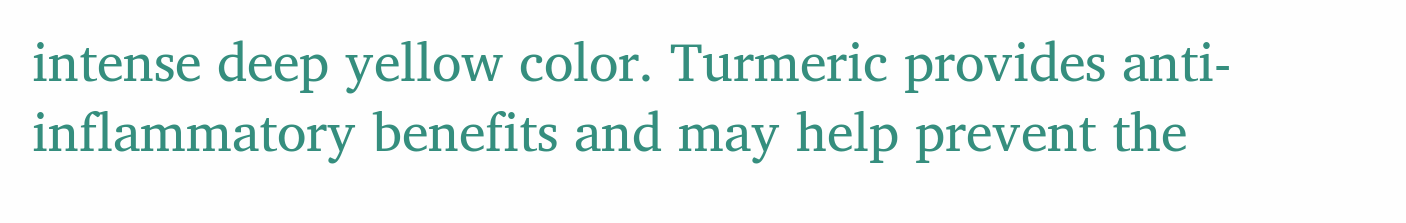intense deep yellow color. Turmeric provides anti-inflammatory benefits and may help prevent the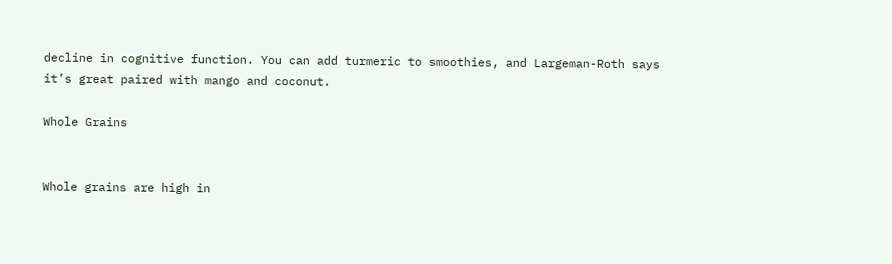decline in cognitive function. You can add turmeric to smoothies, and Largeman-Roth says it’s great paired with mango and coconut.

Whole Grains


Whole grains are high in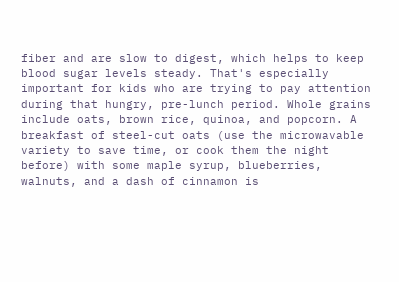fiber and are slow to digest, which helps to keep blood sugar levels steady. That's especially important for kids who are trying to pay attention during that hungry, pre-lunch period. Whole grains include oats, brown rice, quinoa, and popcorn. A breakfast of steel-cut oats (use the microwavable variety to save time, or cook them the night before) with some maple syrup, blueberries, walnuts, and a dash of cinnamon is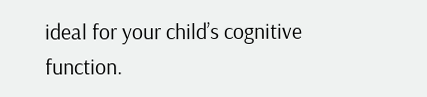ideal for your child’s cognitive function.